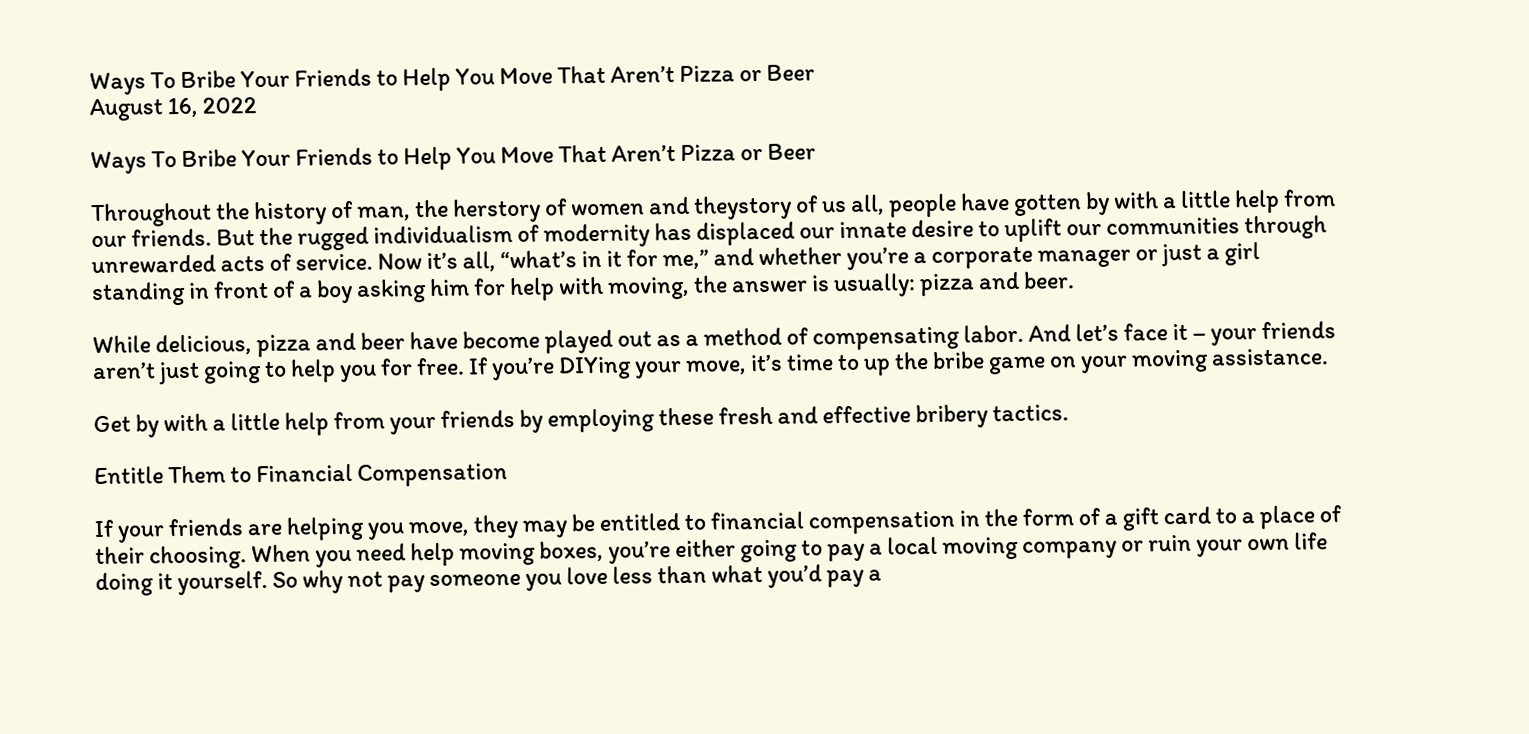Ways To Bribe Your Friends to Help You Move That Aren’t Pizza or Beer
August 16, 2022

Ways To Bribe Your Friends to Help You Move That Aren’t Pizza or Beer

Throughout the history of man, the herstory of women and theystory of us all, people have gotten by with a little help from our friends. But the rugged individualism of modernity has displaced our innate desire to uplift our communities through unrewarded acts of service. Now it’s all, “what’s in it for me,” and whether you’re a corporate manager or just a girl standing in front of a boy asking him for help with moving, the answer is usually: pizza and beer.

While delicious, pizza and beer have become played out as a method of compensating labor. And let’s face it – your friends aren’t just going to help you for free. If you’re DIYing your move, it’s time to up the bribe game on your moving assistance.

Get by with a little help from your friends by employing these fresh and effective bribery tactics.

Entitle Them to Financial Compensation

If your friends are helping you move, they may be entitled to financial compensation in the form of a gift card to a place of their choosing. When you need help moving boxes, you’re either going to pay a local moving company or ruin your own life doing it yourself. So why not pay someone you love less than what you’d pay a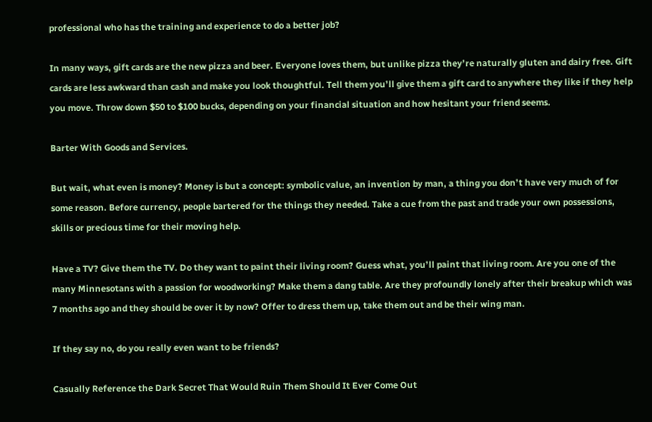professional who has the training and experience to do a better job?

In many ways, gift cards are the new pizza and beer. Everyone loves them, but unlike pizza they’re naturally gluten and dairy free. Gift cards are less awkward than cash and make you look thoughtful. Tell them you’ll give them a gift card to anywhere they like if they help you move. Throw down $50 to $100 bucks, depending on your financial situation and how hesitant your friend seems.

Barter With Goods and Services.

But wait, what even is money? Money is but a concept: symbolic value, an invention by man, a thing you don’t have very much of for some reason. Before currency, people bartered for the things they needed. Take a cue from the past and trade your own possessions, skills or precious time for their moving help.

Have a TV? Give them the TV. Do they want to paint their living room? Guess what, you’ll paint that living room. Are you one of the many Minnesotans with a passion for woodworking? Make them a dang table. Are they profoundly lonely after their breakup which was 7 months ago and they should be over it by now? Offer to dress them up, take them out and be their wing man.

If they say no, do you really even want to be friends?

Casually Reference the Dark Secret That Would Ruin Them Should It Ever Come Out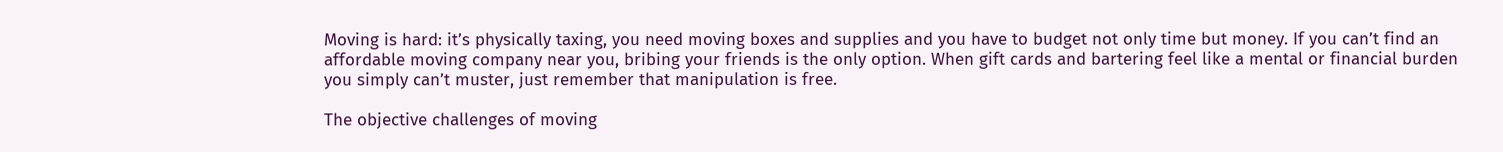Moving is hard: it’s physically taxing, you need moving boxes and supplies and you have to budget not only time but money. If you can’t find an affordable moving company near you, bribing your friends is the only option. When gift cards and bartering feel like a mental or financial burden you simply can’t muster, just remember that manipulation is free.

The objective challenges of moving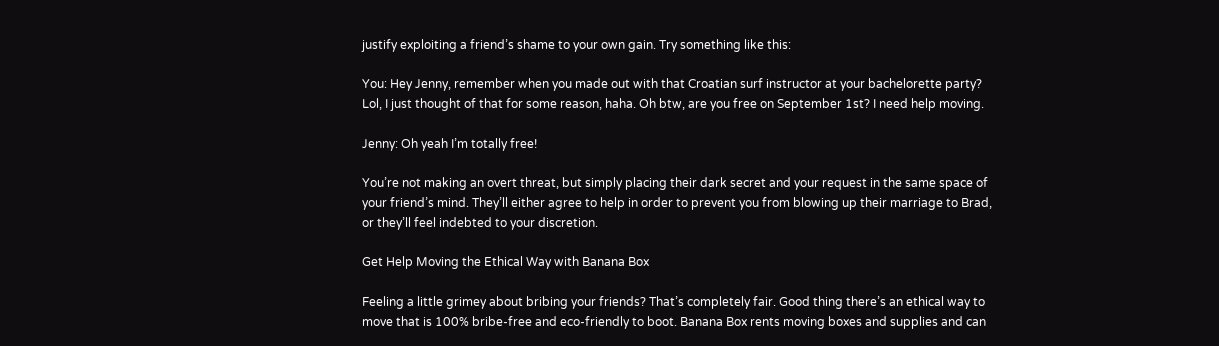justify exploiting a friend’s shame to your own gain. Try something like this:

You: Hey Jenny, remember when you made out with that Croatian surf instructor at your bachelorette party? Lol, I just thought of that for some reason, haha. Oh btw, are you free on September 1st? I need help moving.

Jenny: Oh yeah I’m totally free!

You’re not making an overt threat, but simply placing their dark secret and your request in the same space of your friend’s mind. They’ll either agree to help in order to prevent you from blowing up their marriage to Brad, or they’ll feel indebted to your discretion.

Get Help Moving the Ethical Way with Banana Box

Feeling a little grimey about bribing your friends? That’s completely fair. Good thing there’s an ethical way to move that is 100% bribe-free and eco-friendly to boot. Banana Box rents moving boxes and supplies and can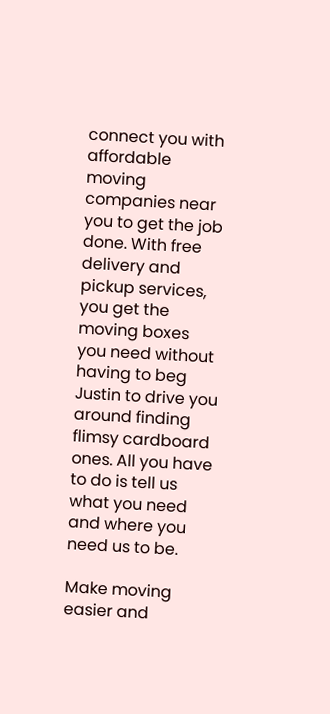connect you with affordable moving companies near you to get the job done. With free delivery and pickup services, you get the moving boxes you need without having to beg Justin to drive you around finding flimsy cardboard ones. All you have to do is tell us what you need and where you need us to be.

Make moving easier and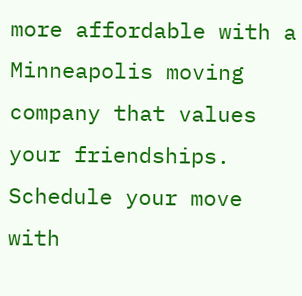more affordable with a Minneapolis moving company that values your friendships. Schedule your move with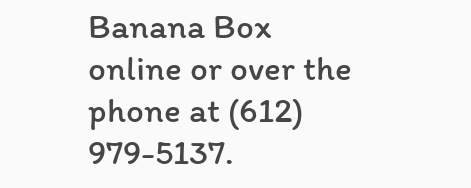Banana Box online or over the phone at (612) 979-5137.